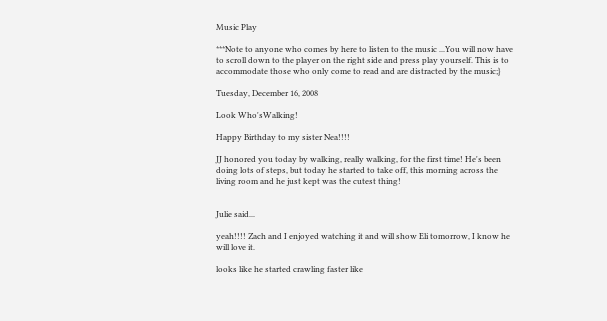Music Play

***Note to anyone who comes by here to listen to the music ...You will now have to scroll down to the player on the right side and press play yourself. This is to accommodate those who only come to read and are distracted by the music;}

Tuesday, December 16, 2008

Look Who'sWalking!

Happy Birthday to my sister Nea!!!!

JJ honored you today by walking, really walking, for the first time! He's been doing lots of steps, but today he started to take off, this morning across the living room and he just kept was the cutest thing!


Julie said...

yeah!!!! Zach and I enjoyed watching it and will show Eli tomorrow, I know he will love it.

looks like he started crawling faster like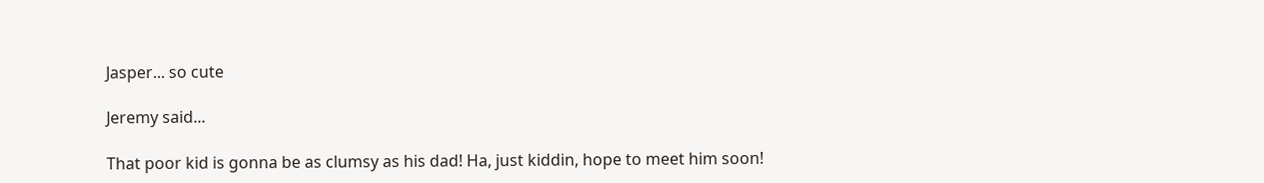Jasper... so cute

Jeremy said...

That poor kid is gonna be as clumsy as his dad! Ha, just kiddin, hope to meet him soon!